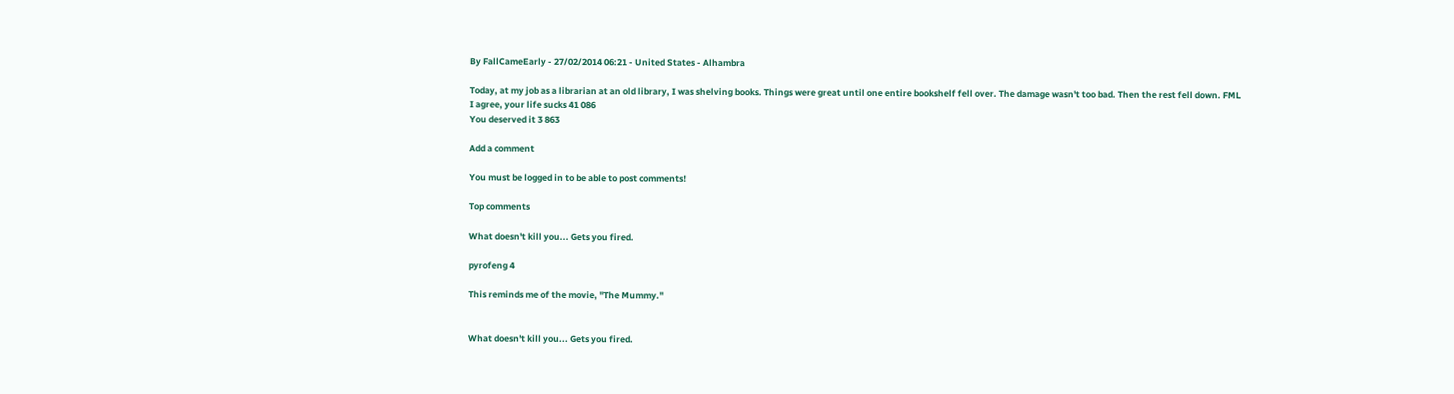By FallCameEarly - 27/02/2014 06:21 - United States - Alhambra

Today, at my job as a librarian at an old library, I was shelving books. Things were great until one entire bookshelf fell over. The damage wasn't too bad. Then the rest fell down. FML
I agree, your life sucks 41 086
You deserved it 3 863

Add a comment

You must be logged in to be able to post comments!

Top comments

What doesn't kill you... Gets you fired.

pyrofeng 4

This reminds me of the movie, "The Mummy."


What doesn't kill you... Gets you fired.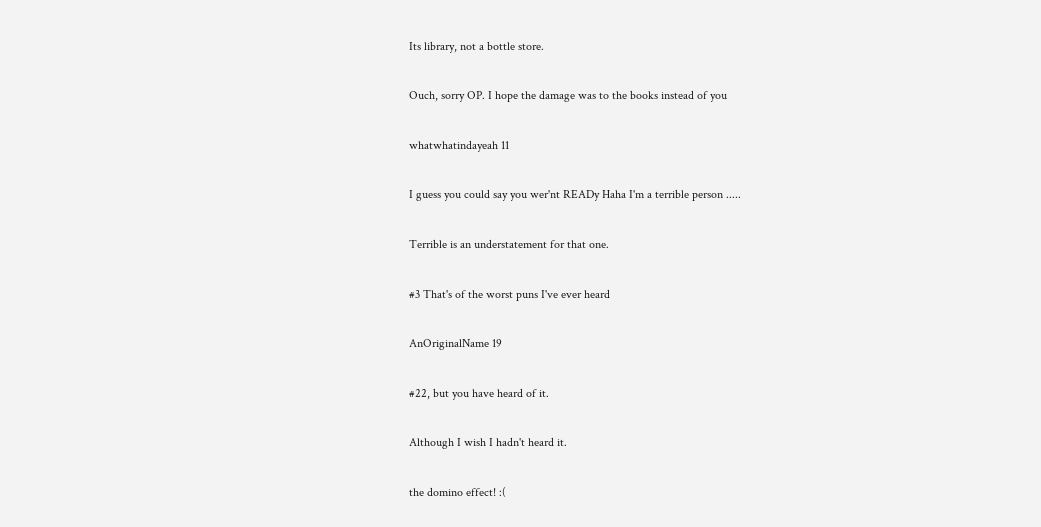Its library, not a bottle store.

Ouch, sorry OP. I hope the damage was to the books instead of you

whatwhatindayeah 11

I guess you could say you wer'nt READy Haha I'm a terrible person .....

Terrible is an understatement for that one.

#3 That's of the worst puns I've ever heard

AnOriginalName 19

#22, but you have heard of it.

Although I wish I hadn't heard it.

the domino effect! :(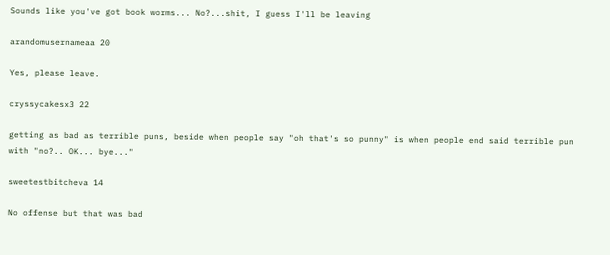Sounds like you've got book worms... No?...shit, I guess I'll be leaving

arandomusernameaa 20

Yes, please leave.

cryssycakesx3 22

getting as bad as terrible puns, beside when people say "oh that's so punny" is when people end said terrible pun with "no?.. OK... bye..."

sweetestbitcheva 14

No offense but that was bad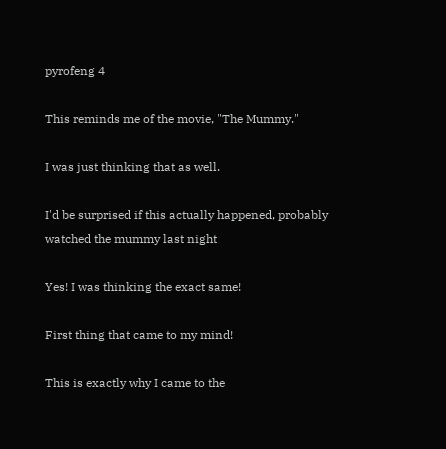pyrofeng 4

This reminds me of the movie, "The Mummy."

I was just thinking that as well.

I'd be surprised if this actually happened, probably watched the mummy last night

Yes! I was thinking the exact same!

First thing that came to my mind!

This is exactly why I came to the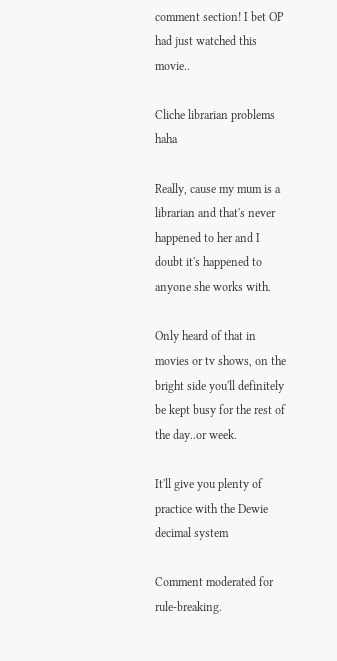comment section! I bet OP had just watched this movie..

Cliche librarian problems haha

Really, cause my mum is a librarian and that's never happened to her and I doubt it's happened to anyone she works with.

Only heard of that in movies or tv shows, on the bright side you'll definitely be kept busy for the rest of the day..or week.

It'll give you plenty of practice with the Dewie decimal system

Comment moderated for rule-breaking.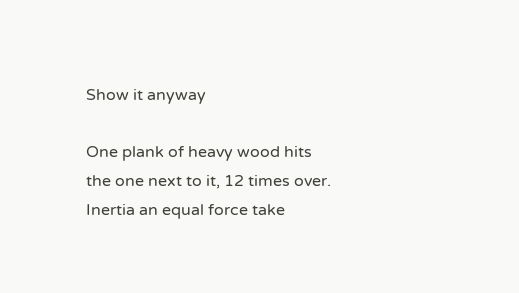Show it anyway

One plank of heavy wood hits the one next to it, 12 times over. Inertia an equal force take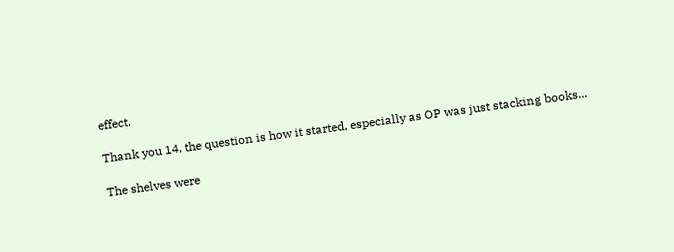effect.

Thank you 14, the question is how it started, especially as OP was just stacking books...

The shelves were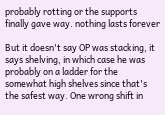probably rotting or the supports finally gave way. nothing lasts forever

But it doesn't say OP was stacking, it says shelving, in which case he was probably on a ladder for the somewhat high shelves since that's the safest way. One wrong shift in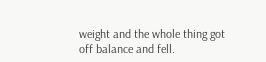weight and the whole thing got off balance and fell.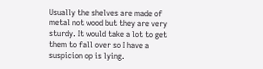Usually the shelves are made of metal not wood but they are very sturdy. It would take a lot to get them to fall over so I have a suspicion op is lying.